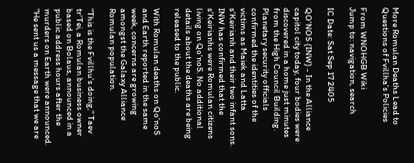More Romulan Deaths Lead to Questions of Fvillha's Policies

From WNOHGB Wiki
Jump to: navigation, search

IC Date: Sat Sep 17 2405

QO'NOS (INW) - In the Alliance capitol city today, four bodies were discovered in a home just minutes from the High Council Building. Planetary security officials confirmed the identities of the victims as Maiek and Latta s'Keirianh and their two infant sons. INW has confirmed that the s'Keirianhs were Romulan citizens living on Qo'noS. No additional details about the deaths are being released to the public.

With Romulan deaths on Qo'noS and Earth reported in the same week, concerns are growing amongst the Galaxy Alliance Romulan population.

"This is the Fvillhu's doing," Taev tr'Tei, a Romulan business owner based on Bolaus, announced in a public address hours after the murders on Earth were announced. "He sent us a message that we are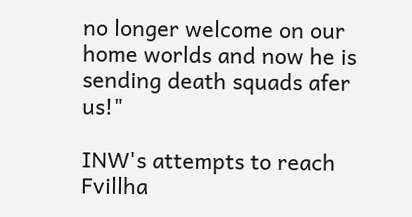no longer welcome on our home worlds and now he is sending death squads afer us!"

INW's attempts to reach Fvillha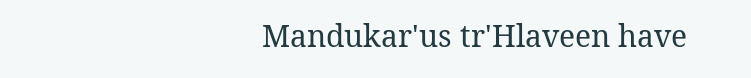Mandukar'us tr'Hlaveen have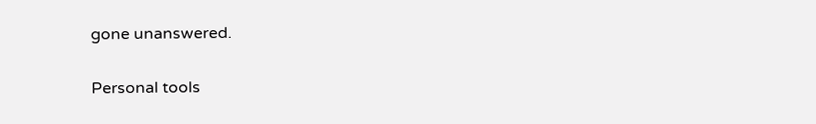gone unanswered.

Personal tools